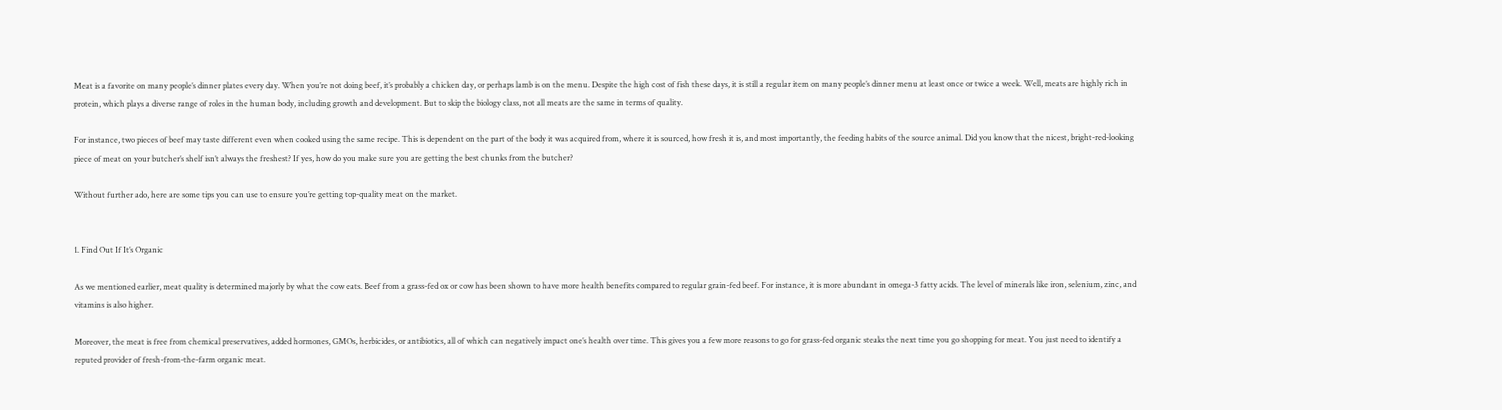Meat is a favorite on many people’s dinner plates every day. When you’re not doing beef, it’s probably a chicken day, or perhaps lamb is on the menu. Despite the high cost of fish these days, it is still a regular item on many people’s dinner menu at least once or twice a week. Well, meats are highly rich in protein, which plays a diverse range of roles in the human body, including growth and development. But to skip the biology class, not all meats are the same in terms of quality.

For instance, two pieces of beef may taste different even when cooked using the same recipe. This is dependent on the part of the body it was acquired from, where it is sourced, how fresh it is, and most importantly, the feeding habits of the source animal. Did you know that the nicest, bright-red-looking piece of meat on your butcher’s shelf isn’t always the freshest? If yes, how do you make sure you are getting the best chunks from the butcher?

Without further ado, here are some tips you can use to ensure you’re getting top-quality meat on the market.


1. Find Out If It’s Organic

As we mentioned earlier, meat quality is determined majorly by what the cow eats. Beef from a grass-fed ox or cow has been shown to have more health benefits compared to regular grain-fed beef. For instance, it is more abundant in omega-3 fatty acids. The level of minerals like iron, selenium, zinc, and vitamins is also higher.

Moreover, the meat is free from chemical preservatives, added hormones, GMOs, herbicides, or antibiotics, all of which can negatively impact one’s health over time. This gives you a few more reasons to go for grass-fed organic steaks the next time you go shopping for meat. You just need to identify a reputed provider of fresh-from-the-farm organic meat.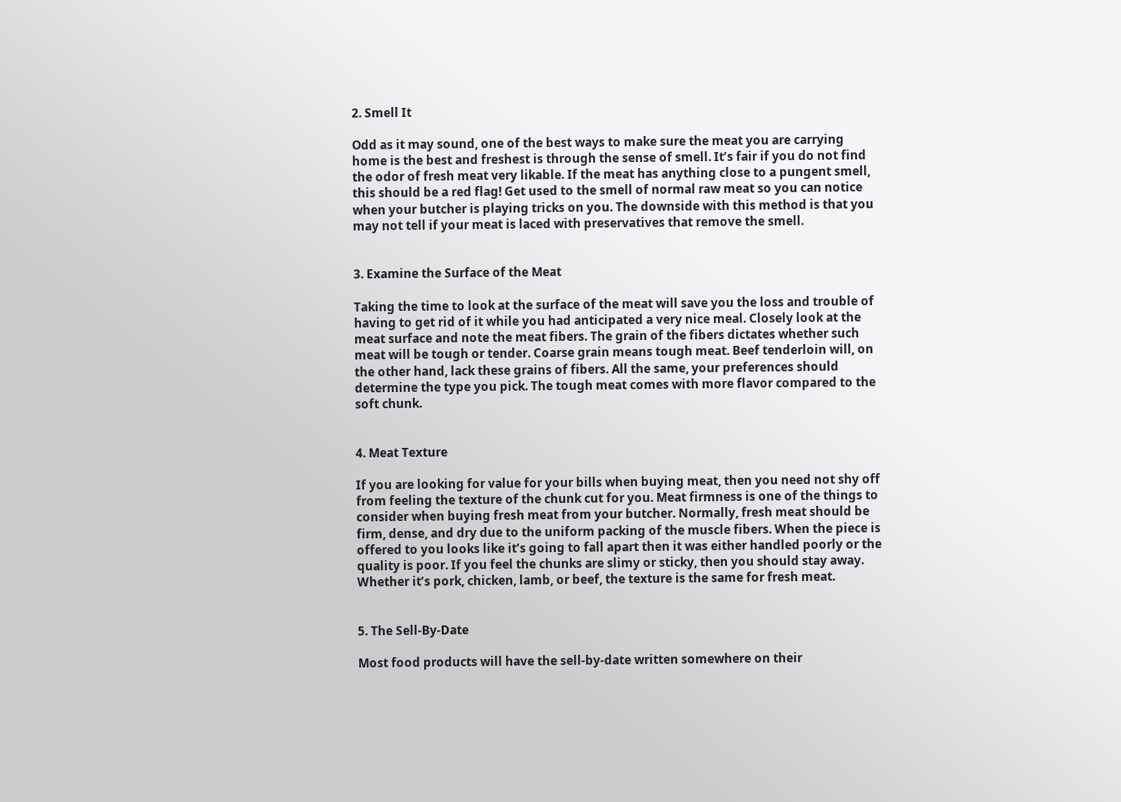2. Smell It

Odd as it may sound, one of the best ways to make sure the meat you are carrying home is the best and freshest is through the sense of smell. It’s fair if you do not find the odor of fresh meat very likable. If the meat has anything close to a pungent smell, this should be a red flag! Get used to the smell of normal raw meat so you can notice when your butcher is playing tricks on you. The downside with this method is that you may not tell if your meat is laced with preservatives that remove the smell.


3. Examine the Surface of the Meat

Taking the time to look at the surface of the meat will save you the loss and trouble of having to get rid of it while you had anticipated a very nice meal. Closely look at the meat surface and note the meat fibers. The grain of the fibers dictates whether such meat will be tough or tender. Coarse grain means tough meat. Beef tenderloin will, on the other hand, lack these grains of fibers. All the same, your preferences should determine the type you pick. The tough meat comes with more flavor compared to the soft chunk.


4. Meat Texture

If you are looking for value for your bills when buying meat, then you need not shy off from feeling the texture of the chunk cut for you. Meat firmness is one of the things to consider when buying fresh meat from your butcher. Normally, fresh meat should be firm, dense, and dry due to the uniform packing of the muscle fibers. When the piece is offered to you looks like it’s going to fall apart then it was either handled poorly or the quality is poor. If you feel the chunks are slimy or sticky, then you should stay away. Whether it’s pork, chicken, lamb, or beef, the texture is the same for fresh meat.


5. The Sell-By-Date

Most food products will have the sell-by-date written somewhere on their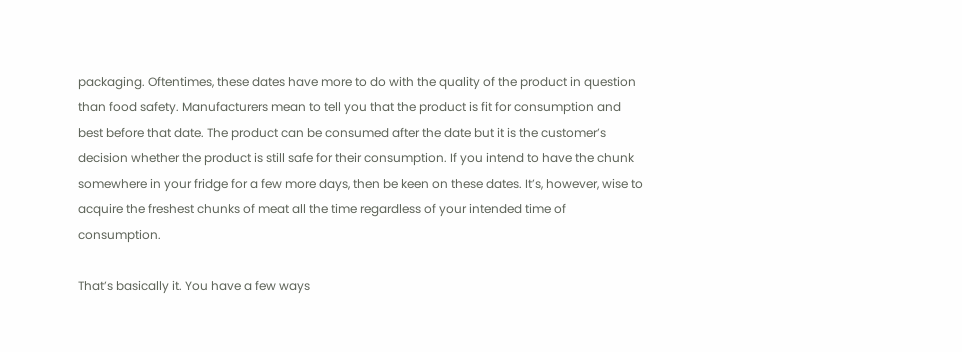packaging. Oftentimes, these dates have more to do with the quality of the product in question than food safety. Manufacturers mean to tell you that the product is fit for consumption and best before that date. The product can be consumed after the date but it is the customer’s decision whether the product is still safe for their consumption. If you intend to have the chunk somewhere in your fridge for a few more days, then be keen on these dates. It’s, however, wise to acquire the freshest chunks of meat all the time regardless of your intended time of consumption.

That’s basically it. You have a few ways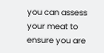you can assess your meat to ensure you are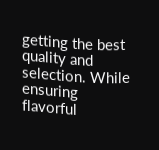getting the best quality and selection. While ensuring flavorful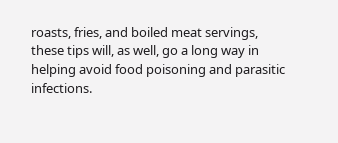roasts, fries, and boiled meat servings, these tips will, as well, go a long way in helping avoid food poisoning and parasitic infections.